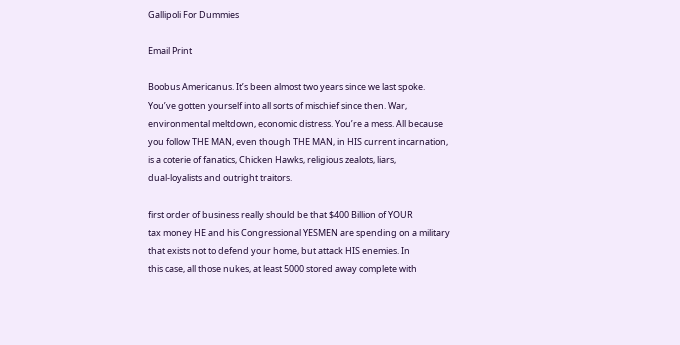Gallipoli For Dummies

Email Print

Boobus Americanus. It’s been almost two years since we last spoke.
You’ve gotten yourself into all sorts of mischief since then. War,
environmental meltdown, economic distress. You’re a mess. All because
you follow THE MAN, even though THE MAN, in HIS current incarnation,
is a coterie of fanatics, Chicken Hawks, religious zealots, liars,
dual-loyalists and outright traitors.

first order of business really should be that $400 Billion of YOUR
tax money HE and his Congressional YESMEN are spending on a military
that exists not to defend your home, but attack HIS enemies. In
this case, all those nukes, at least 5000 stored away complete with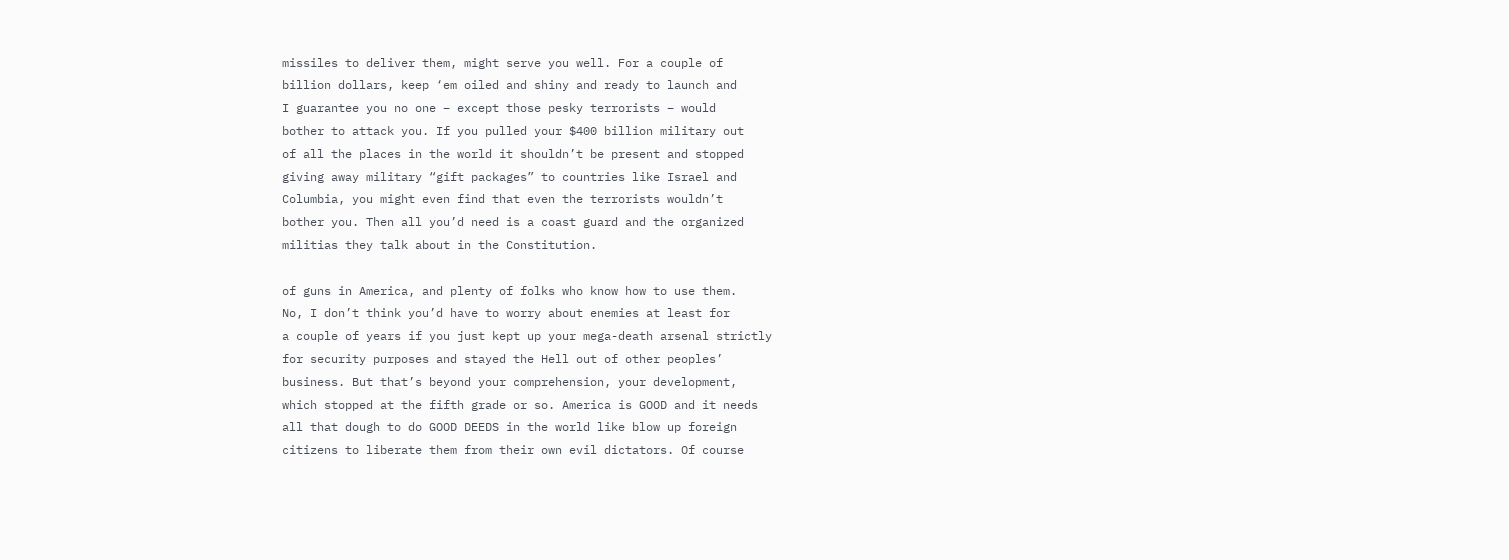missiles to deliver them, might serve you well. For a couple of
billion dollars, keep ‘em oiled and shiny and ready to launch and
I guarantee you no one – except those pesky terrorists – would
bother to attack you. If you pulled your $400 billion military out
of all the places in the world it shouldn’t be present and stopped
giving away military “gift packages” to countries like Israel and
Columbia, you might even find that even the terrorists wouldn’t
bother you. Then all you’d need is a coast guard and the organized
militias they talk about in the Constitution.

of guns in America, and plenty of folks who know how to use them.
No, I don’t think you’d have to worry about enemies at least for
a couple of years if you just kept up your mega-death arsenal strictly
for security purposes and stayed the Hell out of other peoples’
business. But that’s beyond your comprehension, your development,
which stopped at the fifth grade or so. America is GOOD and it needs
all that dough to do GOOD DEEDS in the world like blow up foreign
citizens to liberate them from their own evil dictators. Of course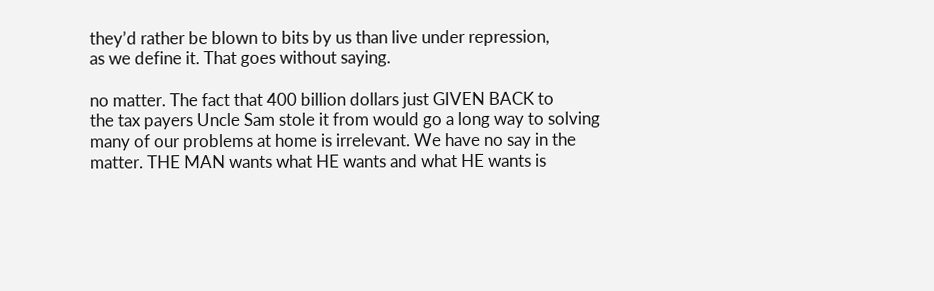they’d rather be blown to bits by us than live under repression,
as we define it. That goes without saying.

no matter. The fact that 400 billion dollars just GIVEN BACK to
the tax payers Uncle Sam stole it from would go a long way to solving
many of our problems at home is irrelevant. We have no say in the
matter. THE MAN wants what HE wants and what HE wants is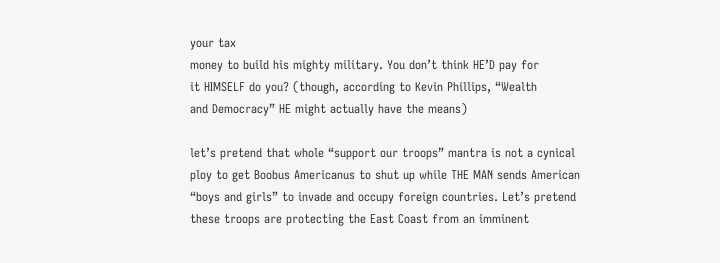your tax
money to build his mighty military. You don’t think HE’D pay for
it HIMSELF do you? (though, according to Kevin Phillips, “Wealth
and Democracy” HE might actually have the means)

let’s pretend that whole “support our troops” mantra is not a cynical
ploy to get Boobus Americanus to shut up while THE MAN sends American
“boys and girls” to invade and occupy foreign countries. Let’s pretend
these troops are protecting the East Coast from an imminent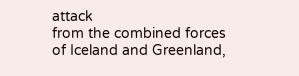attack
from the combined forces of Iceland and Greenland,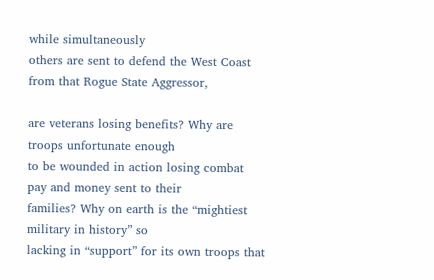while simultaneously
others are sent to defend the West Coast from that Rogue State Aggressor,

are veterans losing benefits? Why are troops unfortunate enough
to be wounded in action losing combat pay and money sent to their
families? Why on earth is the “mightiest military in history” so
lacking in “support” for its own troops that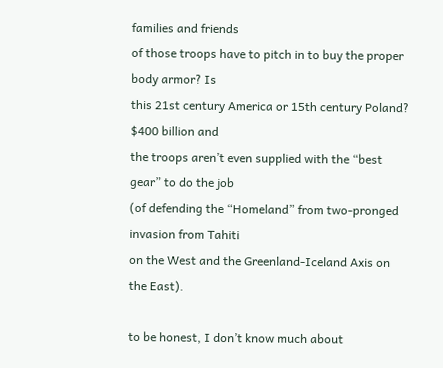families and friends
of those troops have to pitch in to buy the proper body armor? Is
this 21st century America or 15th century Poland? $400 billion and
the troops aren’t even supplied with the “best gear” to do the job
(of defending the “Homeland” from two-pronged invasion from Tahiti
on the West and the Greenland-Iceland Axis on the East).

to be honest, I don’t know much about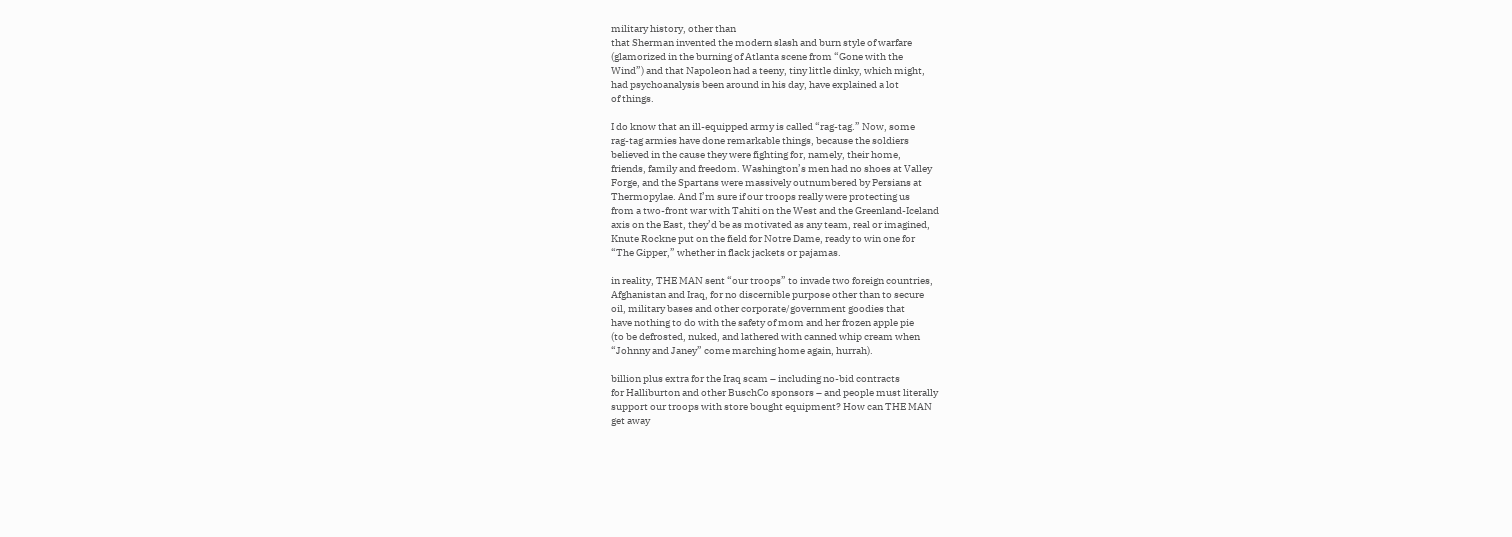military history, other than
that Sherman invented the modern slash and burn style of warfare
(glamorized in the burning of Atlanta scene from “Gone with the
Wind”) and that Napoleon had a teeny, tiny little dinky, which might,
had psychoanalysis been around in his day, have explained a lot
of things.

I do know that an ill-equipped army is called “rag-tag.” Now, some
rag-tag armies have done remarkable things, because the soldiers
believed in the cause they were fighting for, namely, their home,
friends, family and freedom. Washington’s men had no shoes at Valley
Forge, and the Spartans were massively outnumbered by Persians at
Thermopylae. And I’m sure if our troops really were protecting us
from a two-front war with Tahiti on the West and the Greenland-Iceland
axis on the East, they’d be as motivated as any team, real or imagined,
Knute Rockne put on the field for Notre Dame, ready to win one for
“The Gipper,” whether in flack jackets or pajamas.

in reality, THE MAN sent “our troops” to invade two foreign countries,
Afghanistan and Iraq, for no discernible purpose other than to secure
oil, military bases and other corporate/government goodies that
have nothing to do with the safety of mom and her frozen apple pie
(to be defrosted, nuked, and lathered with canned whip cream when
“Johnny and Janey” come marching home again, hurrah).

billion plus extra for the Iraq scam – including no-bid contracts
for Halliburton and other BuschCo sponsors – and people must literally
support our troops with store bought equipment? How can THE MAN
get away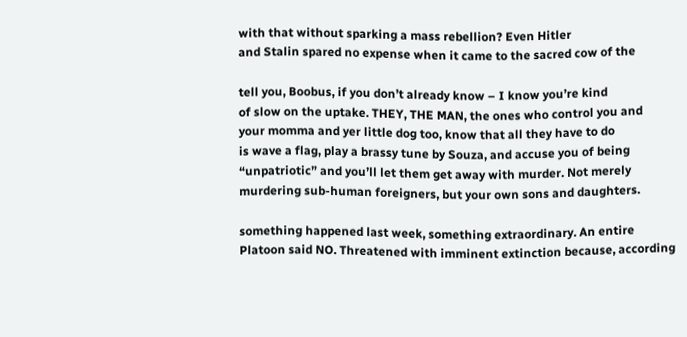with that without sparking a mass rebellion? Even Hitler
and Stalin spared no expense when it came to the sacred cow of the

tell you, Boobus, if you don’t already know – I know you’re kind
of slow on the uptake. THEY, THE MAN, the ones who control you and
your momma and yer little dog too, know that all they have to do
is wave a flag, play a brassy tune by Souza, and accuse you of being
“unpatriotic” and you’ll let them get away with murder. Not merely
murdering sub-human foreigners, but your own sons and daughters.

something happened last week, something extraordinary. An entire
Platoon said NO. Threatened with imminent extinction because, according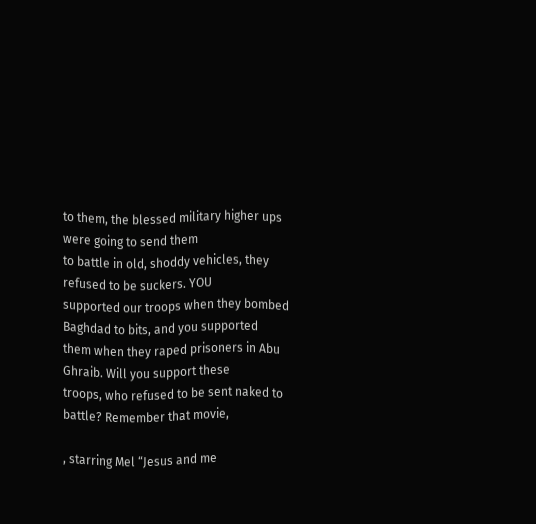to them, the blessed military higher ups were going to send them
to battle in old, shoddy vehicles, they refused to be suckers. YOU
supported our troops when they bombed Baghdad to bits, and you supported
them when they raped prisoners in Abu Ghraib. Will you support these
troops, who refused to be sent naked to battle? Remember that movie,

, starring Mel “Jesus and me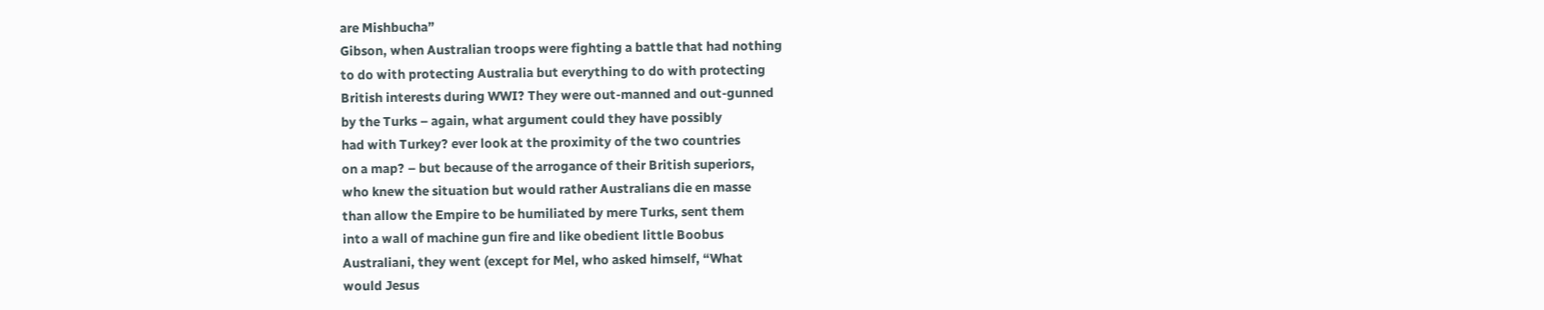are Mishbucha”
Gibson, when Australian troops were fighting a battle that had nothing
to do with protecting Australia but everything to do with protecting
British interests during WWI? They were out-manned and out-gunned
by the Turks – again, what argument could they have possibly
had with Turkey? ever look at the proximity of the two countries
on a map? – but because of the arrogance of their British superiors,
who knew the situation but would rather Australians die en masse
than allow the Empire to be humiliated by mere Turks, sent them
into a wall of machine gun fire and like obedient little Boobus
Australiani, they went (except for Mel, who asked himself, “What
would Jesus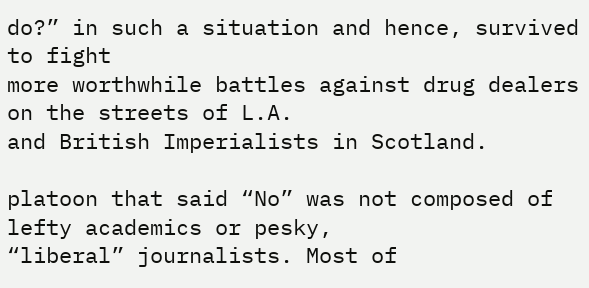do?” in such a situation and hence, survived to fight
more worthwhile battles against drug dealers on the streets of L.A.
and British Imperialists in Scotland.

platoon that said “No” was not composed of lefty academics or pesky,
“liberal” journalists. Most of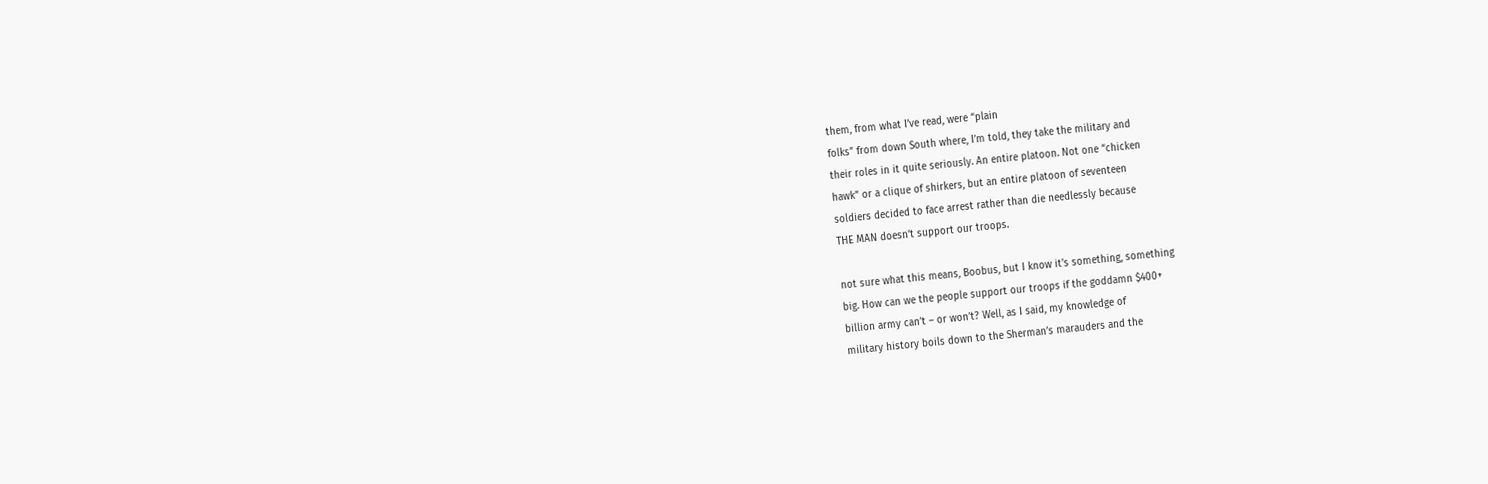them, from what I’ve read, were “plain
folks” from down South where, I’m told, they take the military and
their roles in it quite seriously. An entire platoon. Not one “chicken
hawk” or a clique of shirkers, but an entire platoon of seventeen
soldiers decided to face arrest rather than die needlessly because
THE MAN doesn’t support our troops.

not sure what this means, Boobus, but I know it’s something, something
big. How can we the people support our troops if the goddamn $400+
billion army can’t – or won’t? Well, as I said, my knowledge of
military history boils down to the Sherman’s marauders and the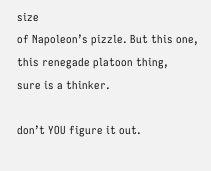size
of Napoleon’s pizzle. But this one, this renegade platoon thing,
sure is a thinker.

don’t YOU figure it out.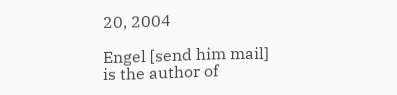20, 2004

Engel [send him mail]
is the author of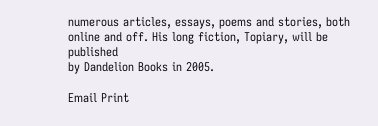numerous articles, essays, poems and stories, both
online and off. His long fiction, Topiary, will be published
by Dandelion Books in 2005.

Email Print